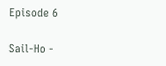Episode 6

Sail-Ho -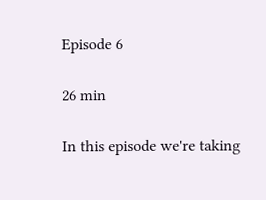Episode 6

26 min

In this episode we're taking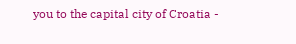you to the capital city of Croatia -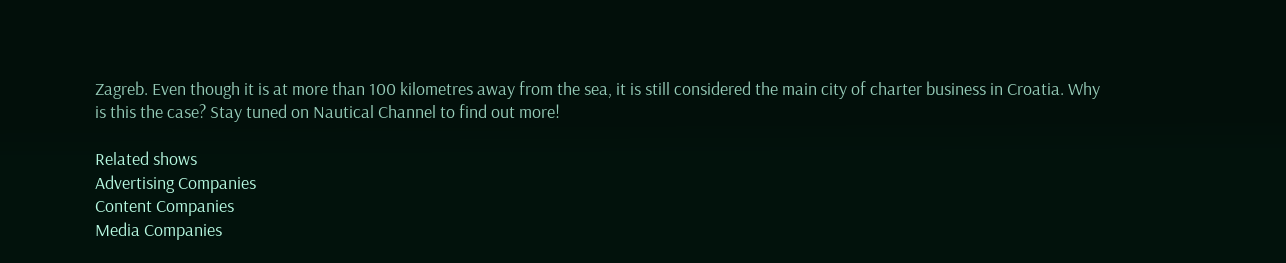Zagreb. Even though it is at more than 100 kilometres away from the sea, it is still considered the main city of charter business in Croatia. Why is this the case? Stay tuned on Nautical Channel to find out more!

Related shows
Advertising Companies
Content Companies
Media Companies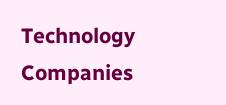Technology Companies